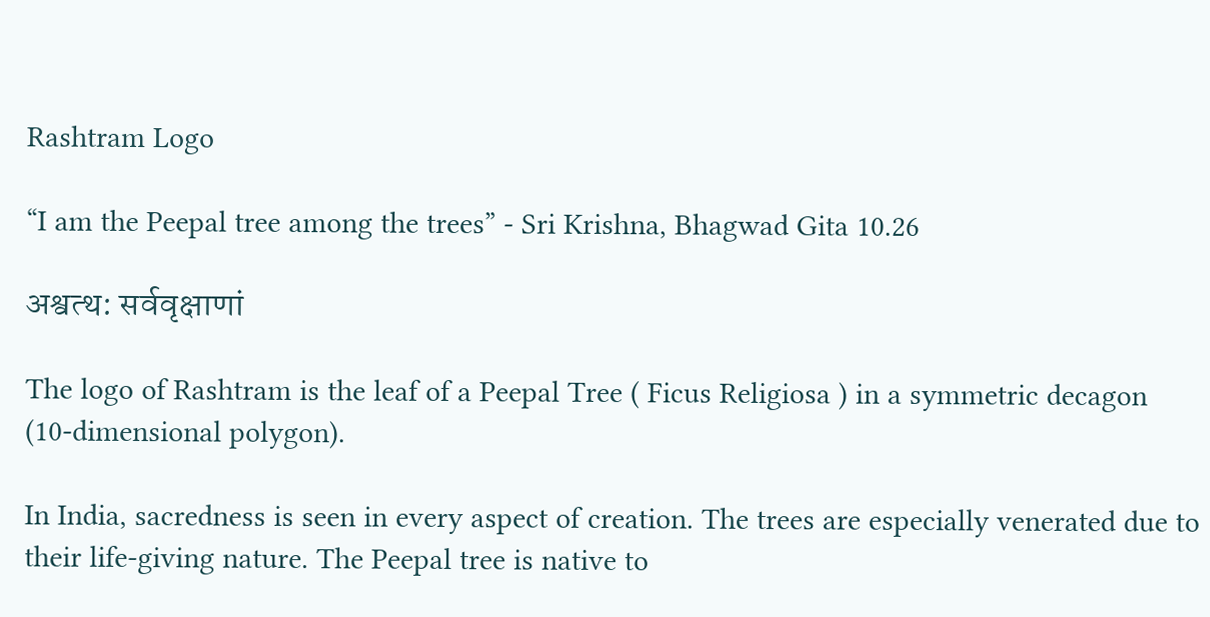Rashtram Logo

“I am the Peepal tree among the trees” - Sri Krishna, Bhagwad Gita 10.26

अश्वत्थ: सर्ववृक्षाणां

The logo of Rashtram is the leaf of a Peepal Tree ( Ficus Religiosa ) in a symmetric decagon (10-dimensional polygon).

In India, sacredness is seen in every aspect of creation. The trees are especially venerated due to their life-giving nature. The Peepal tree is native to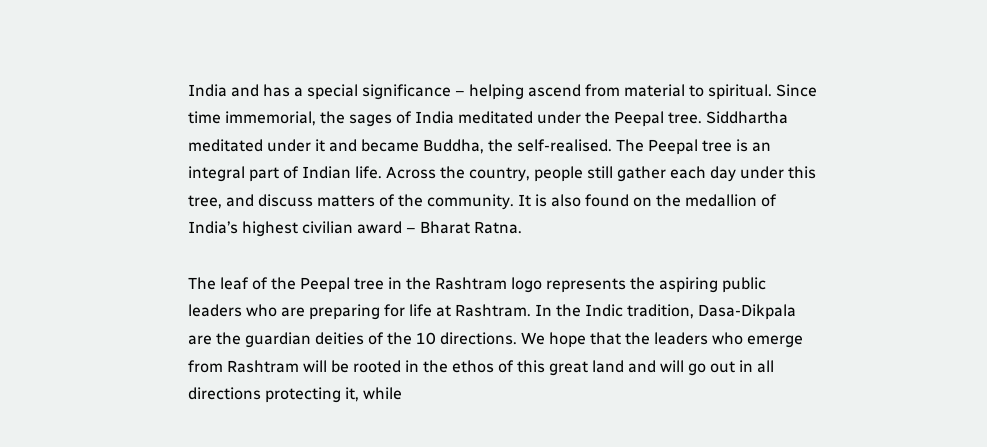India and has a special significance – helping ascend from material to spiritual. Since time immemorial, the sages of India meditated under the Peepal tree. Siddhartha meditated under it and became Buddha, the self-realised. The Peepal tree is an integral part of Indian life. Across the country, people still gather each day under this tree, and discuss matters of the community. It is also found on the medallion of India’s highest civilian award – Bharat Ratna.

The leaf of the Peepal tree in the Rashtram logo represents the aspiring public leaders who are preparing for life at Rashtram. In the Indic tradition, Dasa-Dikpala are the guardian deities of the 10 directions. We hope that the leaders who emerge from Rashtram will be rooted in the ethos of this great land and will go out in all directions protecting it, while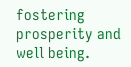fostering prosperity and well being.